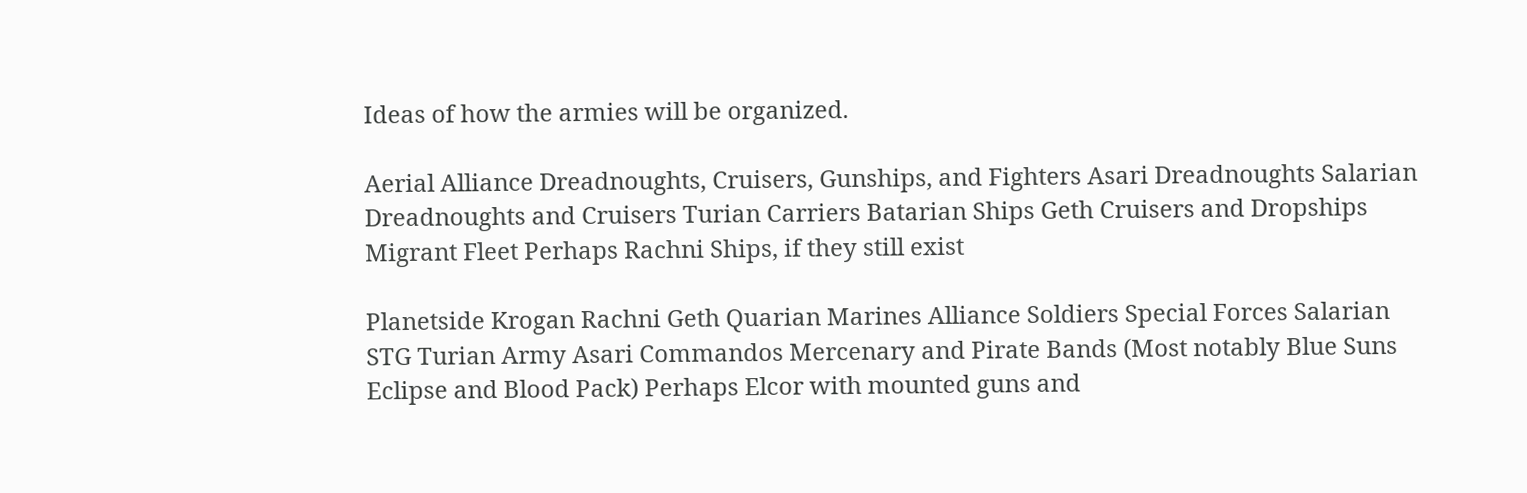Ideas of how the armies will be organized.

Aerial Alliance Dreadnoughts, Cruisers, Gunships, and Fighters Asari Dreadnoughts Salarian Dreadnoughts and Cruisers Turian Carriers Batarian Ships Geth Cruisers and Dropships Migrant Fleet Perhaps Rachni Ships, if they still exist

Planetside Krogan Rachni Geth Quarian Marines Alliance Soldiers Special Forces Salarian STG Turian Army Asari Commandos Mercenary and Pirate Bands (Most notably Blue Suns Eclipse and Blood Pack) Perhaps Elcor with mounted guns and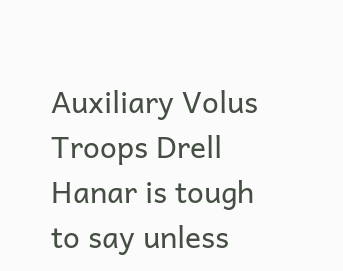Auxiliary Volus Troops Drell Hanar is tough to say unless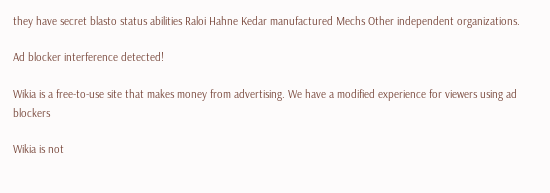they have secret blasto status abilities Raloi Hahne Kedar manufactured Mechs Other independent organizations.

Ad blocker interference detected!

Wikia is a free-to-use site that makes money from advertising. We have a modified experience for viewers using ad blockers

Wikia is not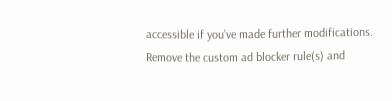accessible if you’ve made further modifications. Remove the custom ad blocker rule(s) and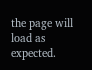the page will load as expected.